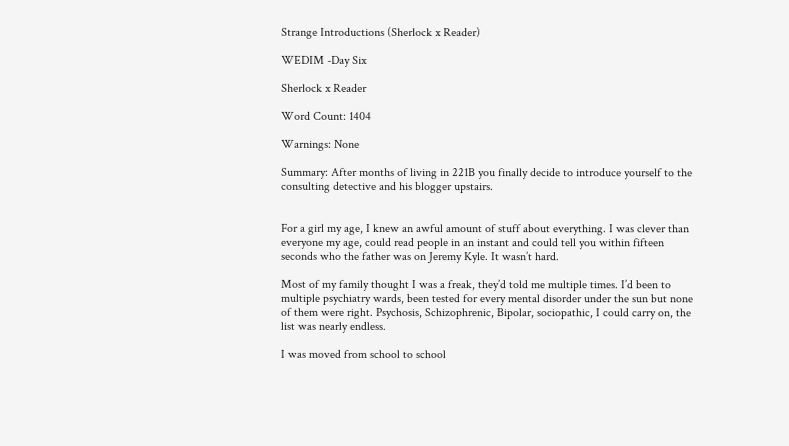Strange Introductions (Sherlock x Reader)

WEDIM -Day Six

Sherlock x Reader

Word Count: 1404

Warnings: None

Summary: After months of living in 221B you finally decide to introduce yourself to the consulting detective and his blogger upstairs.


For a girl my age, I knew an awful amount of stuff about everything. I was clever than everyone my age, could read people in an instant and could tell you within fifteen seconds who the father was on Jeremy Kyle. It wasn’t hard.

Most of my family thought I was a freak, they’d told me multiple times. I’d been to multiple psychiatry wards, been tested for every mental disorder under the sun but none of them were right. Psychosis, Schizophrenic, Bipolar, sociopathic, I could carry on, the list was nearly endless.

I was moved from school to school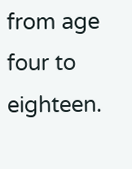from age four to eighteen.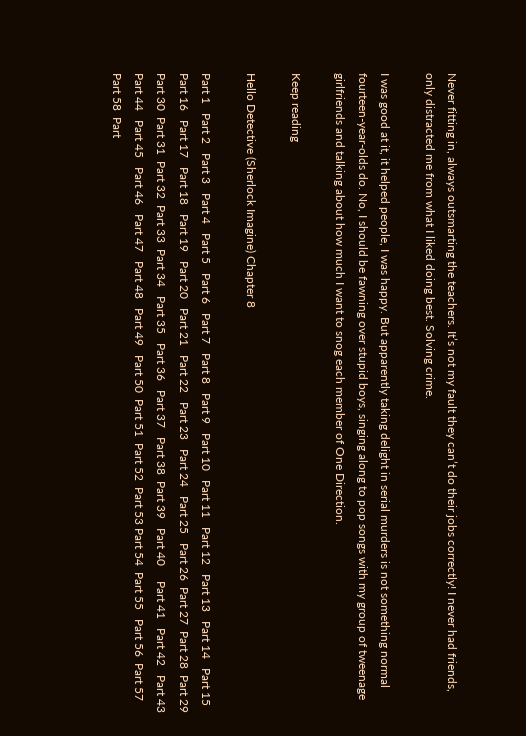Never fitting in, always outsmarting the teachers. It’s not my fault they can’t do their jobs correctly! I never had friends, only distracted me from what I liked doing best. Solving crime.

I was good at it, it helped people, I was happy. But apparently taking delight in serial murders is not something normal fourteen-year-olds do. No, I should be fawning over stupid boys, singing along to pop songs with my group of tweenage girlfriends and talking about how much I want to snog each member of One Direction.

Keep reading

Hello Detective (Sherlock Imagine) Chapter 8

Part 1   Part 2   Part 3   Part 4   Part 5   Part 6   Part 7   Part 8   Part 9   Part 10   Part 11   Part 12   Part 13   Part 14   Part 15   Part 16   Part 17   Part 18   Part 19   Part 20   Part 21   Part 22   Part 23   Part 24   Part 25   Part 26  Part 27  Part 28  Part 29  Part 30  Part 31  Part 32  Part 33  Part 34   Part 35   Part 36   Part 37   Part 38  Part 39   Part 40     Part 41   Part 42   Part 43   Part 44   Part 45   Part 46   Part 47   Part 48   Part 49   Part 50  Part 51  Part 52  Part 53 Part 54  Part 55   Part 56  Part 57 Part 58  Part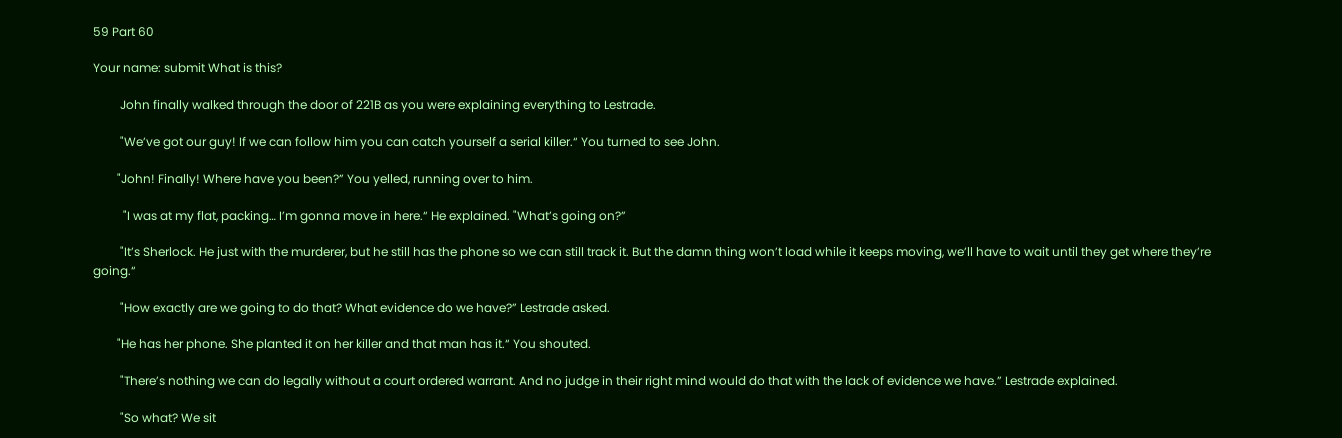59 Part 60

Your name: submit What is this?

         John finally walked through the door of 221B as you were explaining everything to Lestrade.

         "We’ve got our guy! If we can follow him you can catch yourself a serial killer.“ You turned to see John.

        "John! Finally! Where have you been?” You yelled, running over to him.

          "I was at my flat, packing… I’m gonna move in here.“ He explained. "What’s going on?”

         "It’s Sherlock. He just with the murderer, but he still has the phone so we can still track it. But the damn thing won’t load while it keeps moving, we’ll have to wait until they get where they’re going.“

         "How exactly are we going to do that? What evidence do we have?” Lestrade asked.

        "He has her phone. She planted it on her killer and that man has it.“ You shouted.

         "There’s nothing we can do legally without a court ordered warrant. And no judge in their right mind would do that with the lack of evidence we have.” Lestrade explained.

         "So what? We sit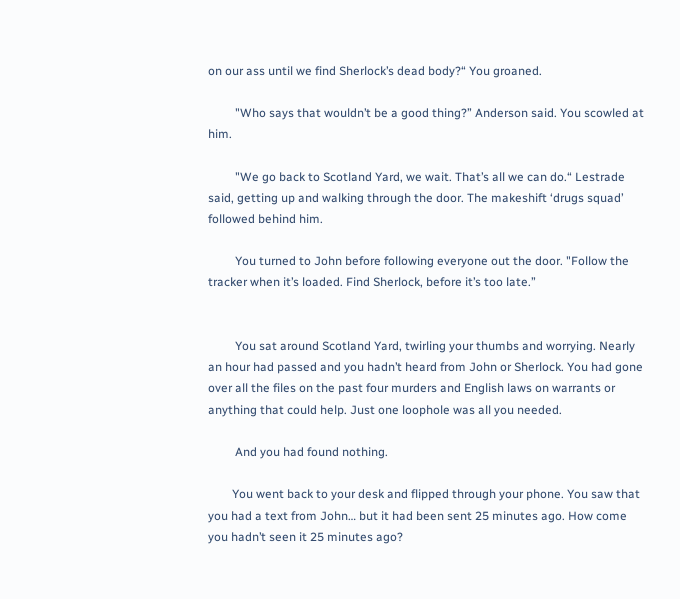on our ass until we find Sherlock’s dead body?“ You groaned.

         "Who says that wouldn’t be a good thing?” Anderson said. You scowled at him.

         "We go back to Scotland Yard, we wait. That’s all we can do.“ Lestrade said, getting up and walking through the door. The makeshift ‘drugs squad’ followed behind him.

         You turned to John before following everyone out the door. "Follow the tracker when it’s loaded. Find Sherlock, before it’s too late.”


         You sat around Scotland Yard, twirling your thumbs and worrying. Nearly an hour had passed and you hadn’t heard from John or Sherlock. You had gone over all the files on the past four murders and English laws on warrants or anything that could help. Just one loophole was all you needed.

         And you had found nothing.

        You went back to your desk and flipped through your phone. You saw that you had a text from John… but it had been sent 25 minutes ago. How come you hadn’t seen it 25 minutes ago?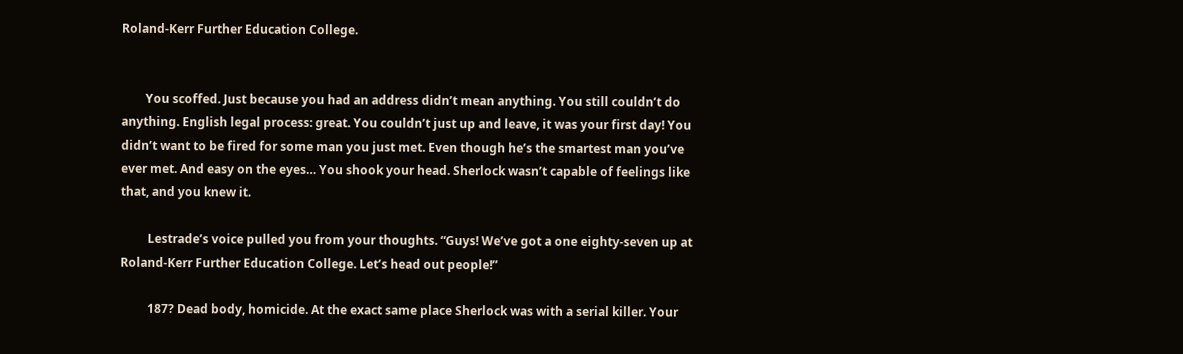Roland-Kerr Further Education College.


        You scoffed. Just because you had an address didn’t mean anything. You still couldn’t do anything. English legal process: great. You couldn’t just up and leave, it was your first day! You didn’t want to be fired for some man you just met. Even though he’s the smartest man you’ve ever met. And easy on the eyes… You shook your head. Sherlock wasn’t capable of feelings like that, and you knew it.

         Lestrade’s voice pulled you from your thoughts. “Guys! We’ve got a one eighty-seven up at Roland-Kerr Further Education College. Let’s head out people!”

         187? Dead body, homicide. At the exact same place Sherlock was with a serial killer. Your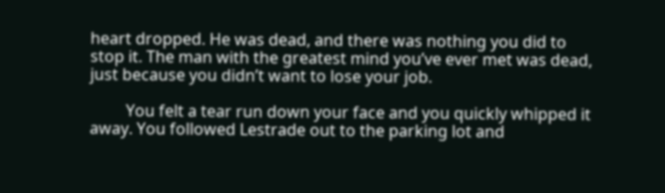heart dropped. He was dead, and there was nothing you did to stop it. The man with the greatest mind you’ve ever met was dead, just because you didn’t want to lose your job.

         You felt a tear run down your face and you quickly whipped it away. You followed Lestrade out to the parking lot and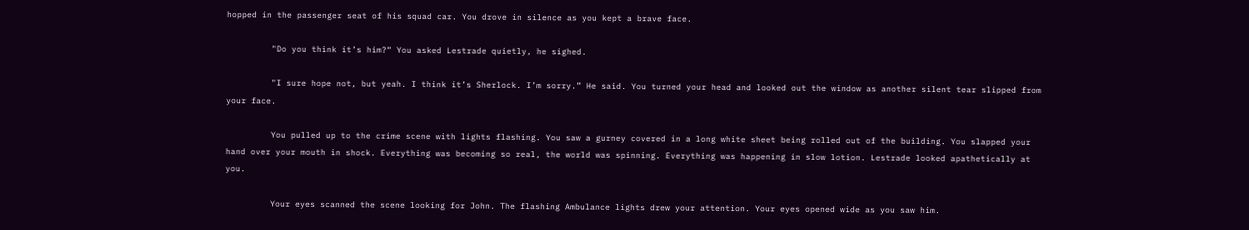hopped in the passenger seat of his squad car. You drove in silence as you kept a brave face.

         "Do you think it’s him?“ You asked Lestrade quietly, he sighed.

         "I sure hope not, but yeah. I think it’s Sherlock. I’m sorry.” He said. You turned your head and looked out the window as another silent tear slipped from your face.

         You pulled up to the crime scene with lights flashing. You saw a gurney covered in a long white sheet being rolled out of the building. You slapped your hand over your mouth in shock. Everything was becoming so real, the world was spinning. Everything was happening in slow lotion. Lestrade looked apathetically at you.

         Your eyes scanned the scene looking for John. The flashing Ambulance lights drew your attention. Your eyes opened wide as you saw him.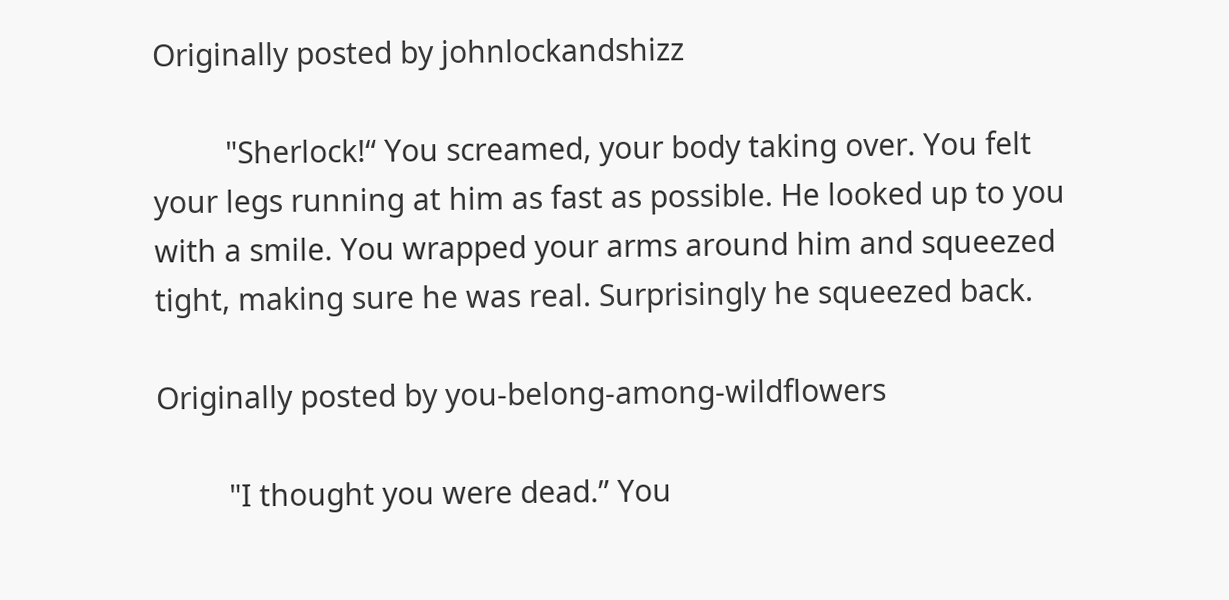Originally posted by johnlockandshizz

         "Sherlock!“ You screamed, your body taking over. You felt your legs running at him as fast as possible. He looked up to you with a smile. You wrapped your arms around him and squeezed tight, making sure he was real. Surprisingly he squeezed back.

Originally posted by you-belong-among-wildflowers

         "I thought you were dead.” You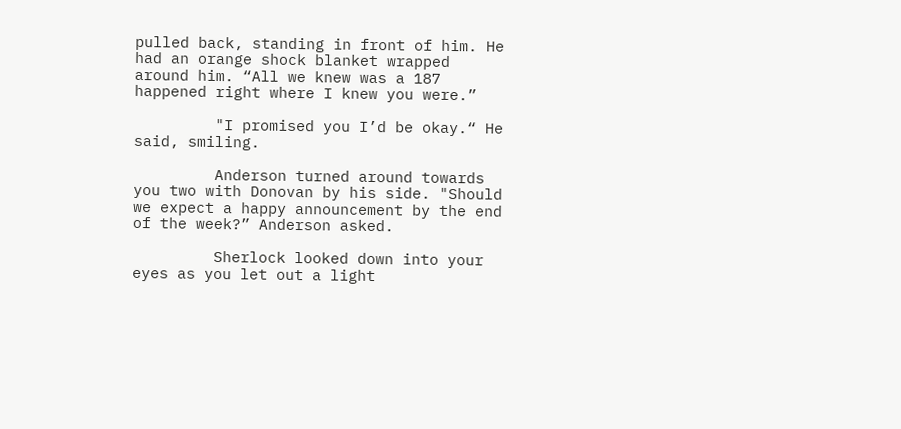pulled back, standing in front of him. He had an orange shock blanket wrapped around him. “All we knew was a 187 happened right where I knew you were.”

         "I promised you I’d be okay.“ He said, smiling.

         Anderson turned around towards you two with Donovan by his side. "Should we expect a happy announcement by the end of the week?” Anderson asked.

         Sherlock looked down into your eyes as you let out a light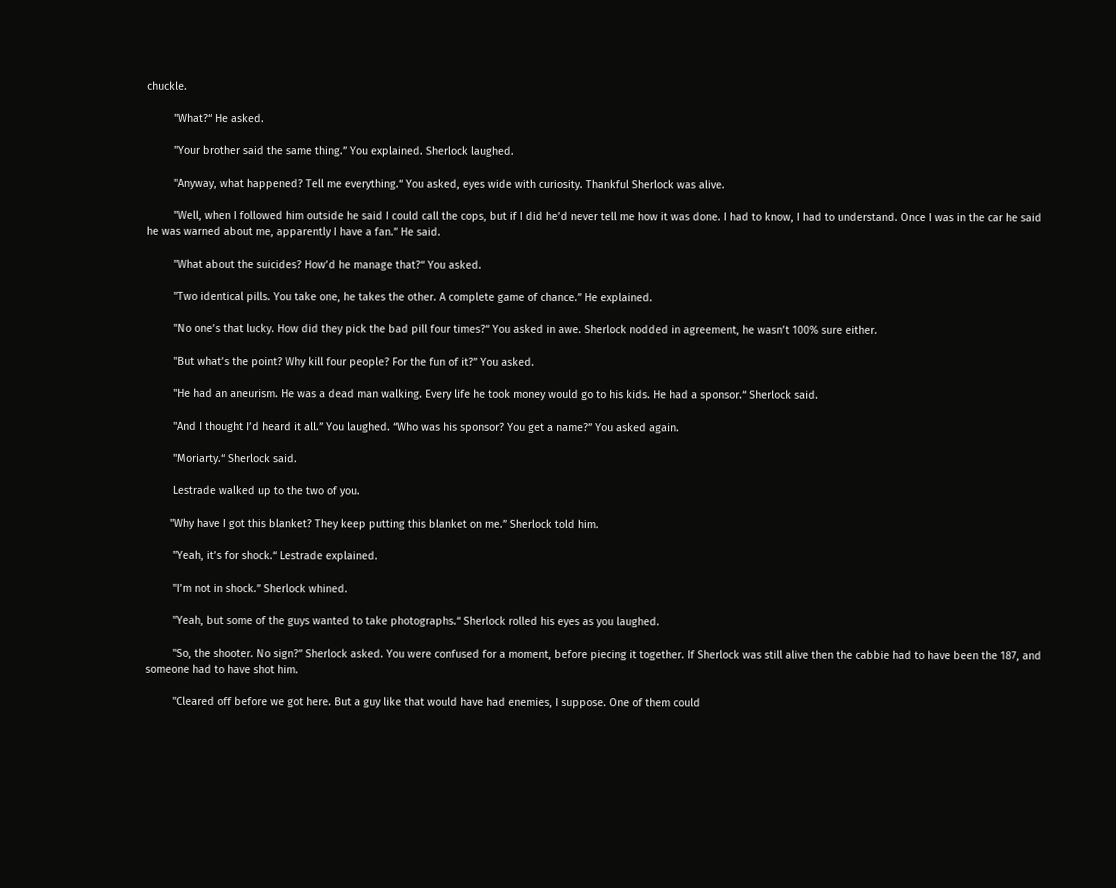chuckle.

         "What?“ He asked.

         "Your brother said the same thing.” You explained. Sherlock laughed.

         "Anyway, what happened? Tell me everything.“ You asked, eyes wide with curiosity. Thankful Sherlock was alive.

         "Well, when I followed him outside he said I could call the cops, but if I did he’d never tell me how it was done. I had to know, I had to understand. Once I was in the car he said he was warned about me, apparently I have a fan.” He said.

         "What about the suicides? How’d he manage that?“ You asked.

         "Two identical pills. You take one, he takes the other. A complete game of chance.” He explained.

         "No one’s that lucky. How did they pick the bad pill four times?“ You asked in awe. Sherlock nodded in agreement, he wasn’t 100% sure either.

         "But what’s the point? Why kill four people? For the fun of it?” You asked.

         "He had an aneurism. He was a dead man walking. Every life he took money would go to his kids. He had a sponsor.“ Sherlock said.

         "And I thought I’d heard it all.” You laughed. “Who was his sponsor? You get a name?” You asked again.

         "Moriarty.“ Sherlock said.

         Lestrade walked up to the two of you.

        "Why have I got this blanket? They keep putting this blanket on me.” Sherlock told him.

         "Yeah, it’s for shock.“ Lestrade explained.

         "I’m not in shock.” Sherlock whined.

         "Yeah, but some of the guys wanted to take photographs.“ Sherlock rolled his eyes as you laughed.

         "So, the shooter. No sign?” Sherlock asked. You were confused for a moment, before piecing it together. If Sherlock was still alive then the cabbie had to have been the 187, and someone had to have shot him.

         "Cleared off before we got here. But a guy like that would have had enemies, I suppose. One of them could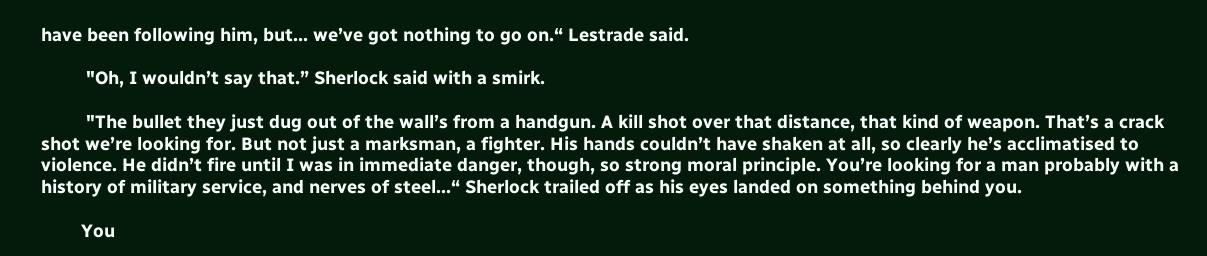have been following him, but… we’ve got nothing to go on.“ Lestrade said.

         "Oh, I wouldn’t say that.” Sherlock said with a smirk.

         "The bullet they just dug out of the wall’s from a handgun. A kill shot over that distance, that kind of weapon. That’s a crack shot we’re looking for. But not just a marksman, a fighter. His hands couldn’t have shaken at all, so clearly he’s acclimatised to violence. He didn’t fire until I was in immediate danger, though, so strong moral principle. You’re looking for a man probably with a history of military service, and nerves of steel…“ Sherlock trailed off as his eyes landed on something behind you.

        You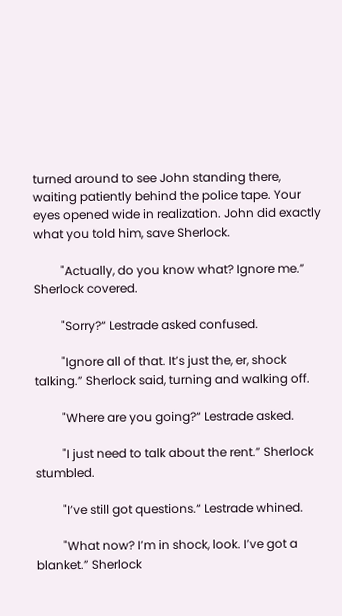turned around to see John standing there, waiting patiently behind the police tape. Your eyes opened wide in realization. John did exactly what you told him, save Sherlock.

         "Actually, do you know what? Ignore me.” Sherlock covered.

         "Sorry?“ Lestrade asked confused.

         "Ignore all of that. It’s just the, er, shock talking.” Sherlock said, turning and walking off.

         "Where are you going?“ Lestrade asked.

         "I just need to talk about the rent.” Sherlock stumbled.

         "I’ve still got questions.“ Lestrade whined.

         "What now? I’m in shock, look. I’ve got a blanket.” Sherlock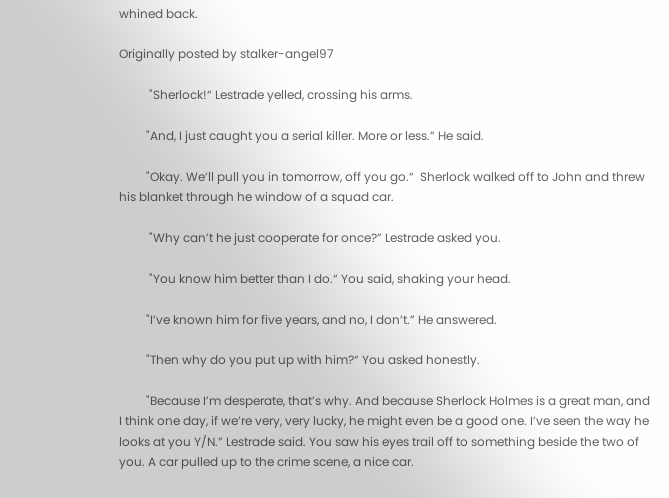whined back.

Originally posted by stalker-angel97

          "Sherlock!“ Lestrade yelled, crossing his arms.

         "And, I just caught you a serial killer. More or less.” He said.

         "Okay. We’ll pull you in tomorrow, off you go.“  Sherlock walked off to John and threw his blanket through he window of a squad car.

          "Why can’t he just cooperate for once?” Lestrade asked you.

          "You know him better than I do.“ You said, shaking your head.

         "I’ve known him for five years, and no, I don’t.” He answered.

         "Then why do you put up with him?“ You asked honestly.

         "Because I’m desperate, that’s why. And because Sherlock Holmes is a great man, and I think one day, if we’re very, very lucky, he might even be a good one. I’ve seen the way he looks at you Y/N.” Lestrade said. You saw his eyes trail off to something beside the two of you. A car pulled up to the crime scene, a nice car.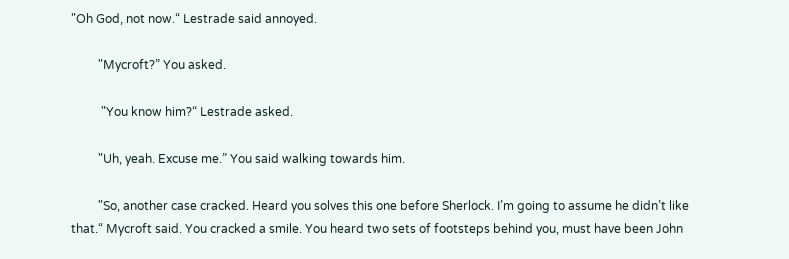"Oh God, not now.“ Lestrade said annoyed.

         "Mycroft?” You asked.

          "You know him?“ Lestrade asked.

         "Uh, yeah. Excuse me.” You said walking towards him.

         "So, another case cracked. Heard you solves this one before Sherlock. I’m going to assume he didn’t like that.“ Mycroft said. You cracked a smile. You heard two sets of footsteps behind you, must have been John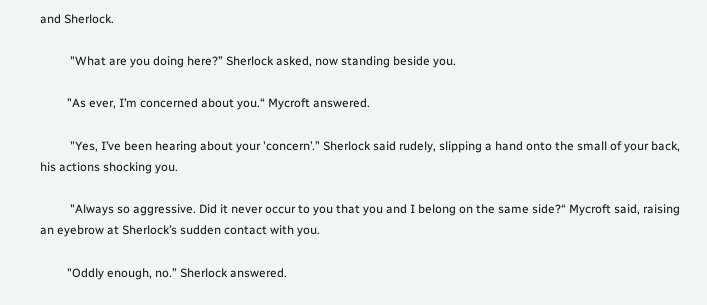and Sherlock.

          "What are you doing here?” Sherlock asked, now standing beside you.

         "As ever, I’m concerned about you.“ Mycroft answered.

          "Yes, I’ve been hearing about your 'concern’.” Sherlock said rudely, slipping a hand onto the small of your back, his actions shocking you.

          "Always so aggressive. Did it never occur to you that you and I belong on the same side?“ Mycroft said, raising an eyebrow at Sherlock’s sudden contact with you.

         "Oddly enough, no.” Sherlock answered.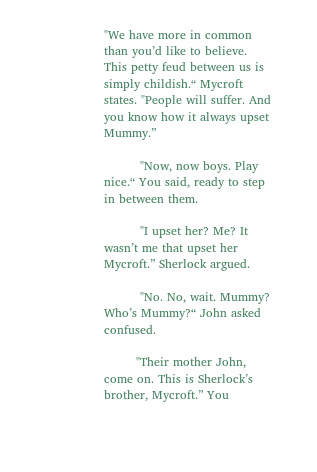"We have more in common than you’d like to believe. This petty feud between us is simply childish.“ Mycroft states. "People will suffer. And you know how it always upset Mummy.”

         "Now, now boys. Play nice.“ You said, ready to step in between them.

         "I upset her? Me? It wasn’t me that upset her Mycroft.” Sherlock argued.

         "No. No, wait. Mummy? Who’s Mummy?“ John asked confused.

        "Their mother John, come on. This is Sherlock’s brother, Mycroft.” You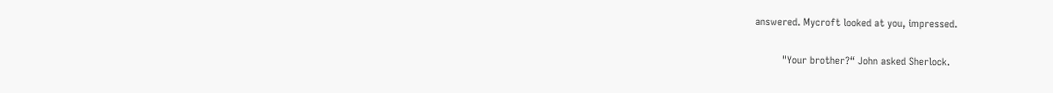answered. Mycroft looked at you, impressed.

         "Your brother?“ John asked Sherlock.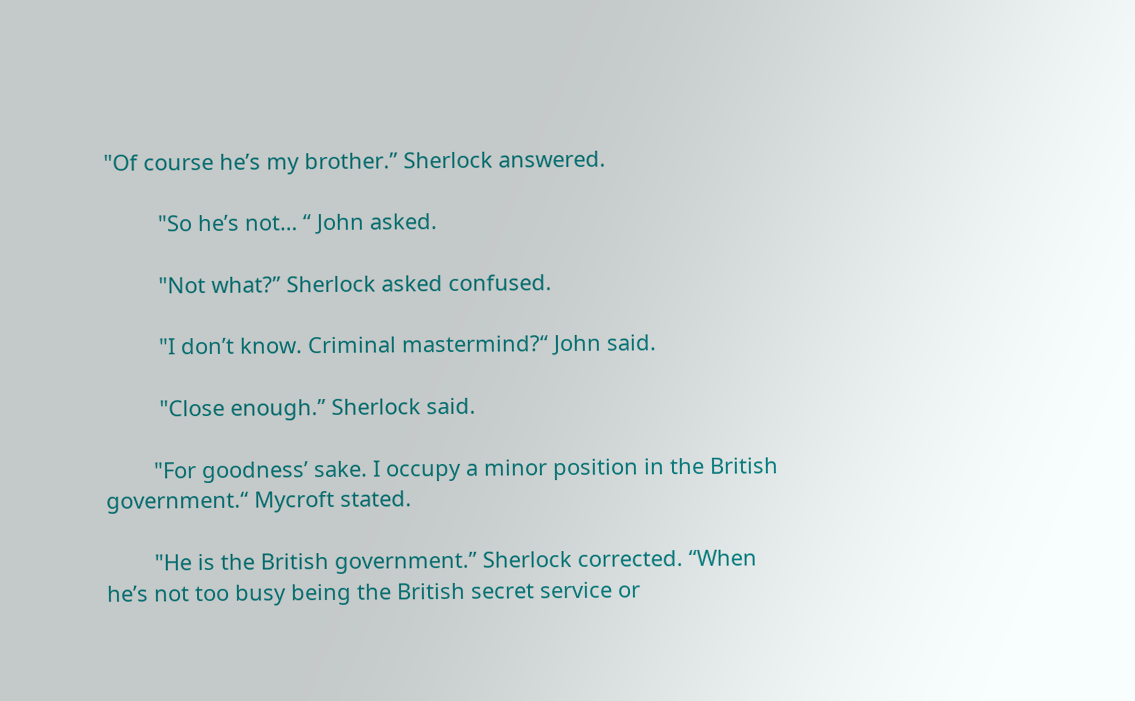"Of course he’s my brother.” Sherlock answered.

         "So he’s not… “ John asked.

         "Not what?” Sherlock asked confused.

         "I don’t know. Criminal mastermind?“ John said.

         "Close enough.” Sherlock said.

        "For goodness’ sake. I occupy a minor position in the British government.“ Mycroft stated.

        "He is the British government.” Sherlock corrected. “When he’s not too busy being the British secret service or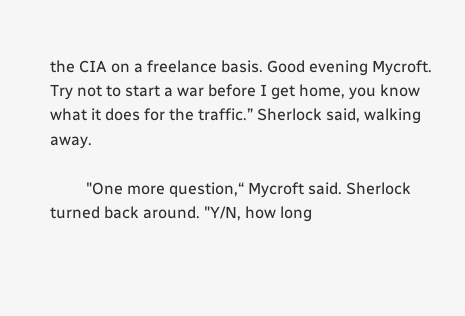the CIA on a freelance basis. Good evening Mycroft. Try not to start a war before I get home, you know what it does for the traffic.” Sherlock said, walking away.

         "One more question,“ Mycroft said. Sherlock turned back around. "Y/N, how long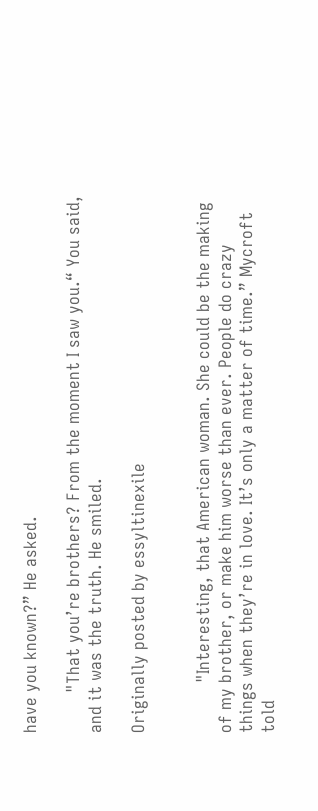have you known?” He asked.

        "That you’re brothers? From the moment I saw you.“ You said, and it was the truth. He smiled.

Originally posted by essyltinexile


          "Interesting, that American woman. She could be the making of my brother, or make him worse than ever. People do crazy things when they’re in love. It’s only a matter of time.” Mycroft told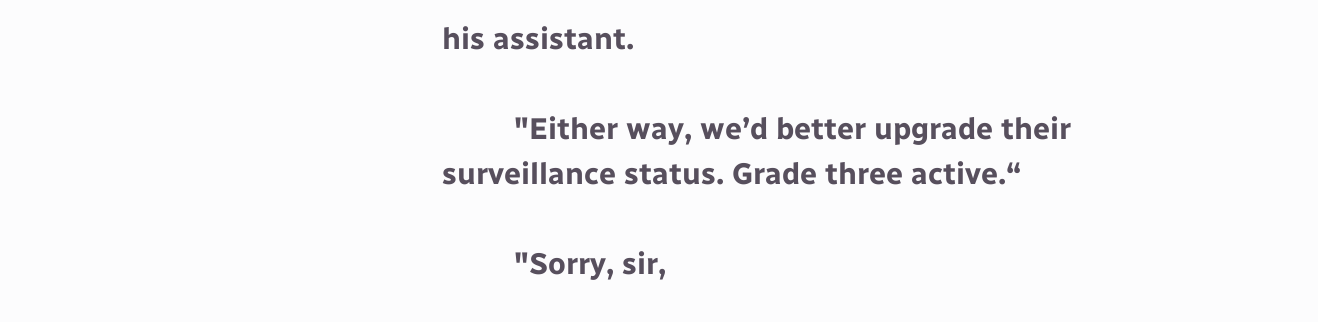his assistant.

         "Either way, we’d better upgrade their surveillance status. Grade three active.“

         "Sorry, sir,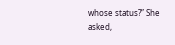whose status?” She asked,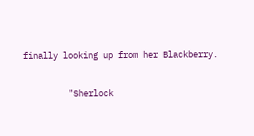finally looking up from her Blackberry.

         "Sherlock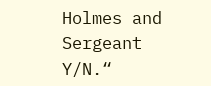Holmes and Sergeant Y/N.“